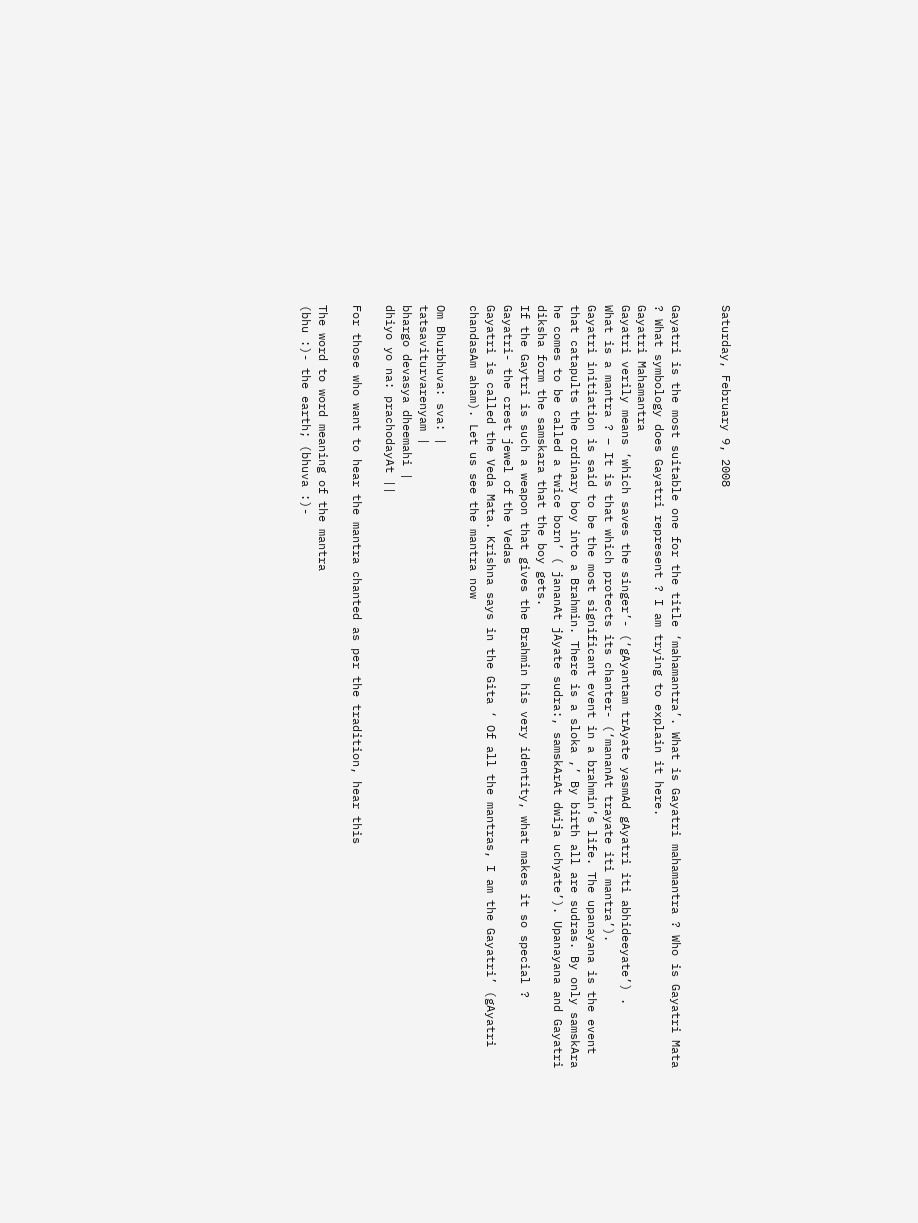Saturday, February 9, 2008


Gayatri is the most suitable one for the title ‘mahamantra’. What is Gayatri mahamantra ? Who is Gayatri Mata ? What symbology does Gayatri represent ? I am trying to explain it here.
Gayatri Mahamantra
Gayatri verily means ‘which saves the singer’- (‘gAyantam trAyate yasmAd gAyatri iti abhideeyate’) .
What is a mantra ? – It is that which protects its chanter- (‘mananAt trayate iti mantra’).
Gayatri initiation is said to be the most significant event in a brahmin’s life. The upanayana is the event that catapults the ordinary boy into a Brahmin. There is a sloka ,’ By birth all are sudras. By only samskAra he comes to be called a twice born’ ( jananAt jAyate sudra:, samskArAt dwija uchyate’). Upanayana and Gayatri diksha form the samskara that the boy gets.
If the Gaytri is such a weapon that gives the Brahmin his very identity, what makes it so special ?
Gayatri- the crest jewel of the Vedas
Gayatri is called the Veda Mata. Krishna says in the Gita ‘ Of all the mantras, I am the Gayatri’ (gAyatri chandasAm aham). Let us see the mantra now

Om Bhurbhuva: sva: |
tatsaviturvarenyam |
bhargo devasya dheemahi |
dhiyo yo na: prachodayAt ||

For those who want to hear the mantra chanted as per the tradition, hear this

The word to word meaning of the mantra
(bhu :)- the earth; (bhuva :)-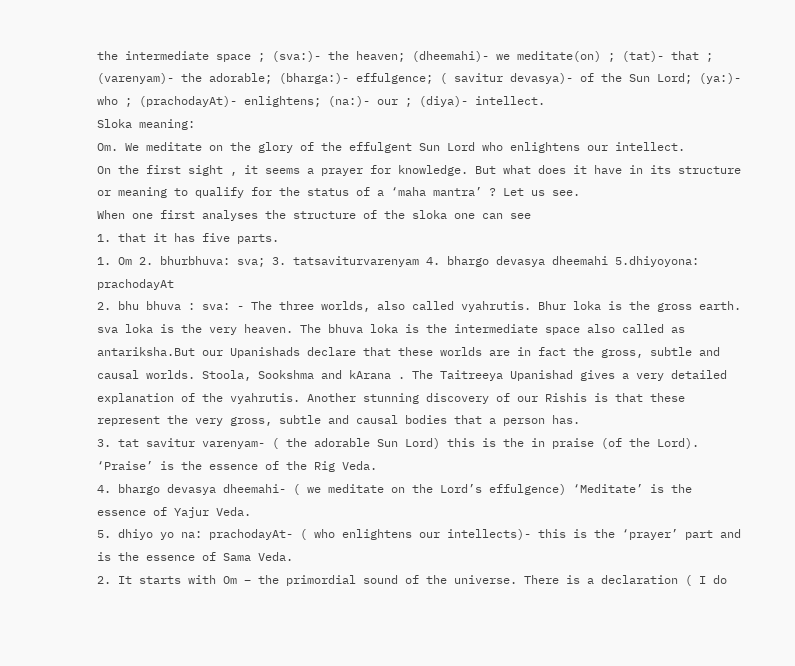the intermediate space ; (sva:)- the heaven; (dheemahi)- we meditate(on) ; (tat)- that ; (varenyam)- the adorable; (bharga:)- effulgence; ( savitur devasya)- of the Sun Lord; (ya:)- who ; (prachodayAt)- enlightens; (na:)- our ; (diya)- intellect.
Sloka meaning:
Om. We meditate on the glory of the effulgent Sun Lord who enlightens our intellect.
On the first sight , it seems a prayer for knowledge. But what does it have in its structure or meaning to qualify for the status of a ‘maha mantra’ ? Let us see.
When one first analyses the structure of the sloka one can see
1. that it has five parts.
1. Om 2. bhurbhuva: sva; 3. tatsaviturvarenyam 4. bhargo devasya dheemahi 5.dhiyoyona: prachodayAt
2. bhu bhuva : sva: - The three worlds, also called vyahrutis. Bhur loka is the gross earth. sva loka is the very heaven. The bhuva loka is the intermediate space also called as antariksha.But our Upanishads declare that these worlds are in fact the gross, subtle and causal worlds. Stoola, Sookshma and kArana . The Taitreeya Upanishad gives a very detailed explanation of the vyahrutis. Another stunning discovery of our Rishis is that these represent the very gross, subtle and causal bodies that a person has.
3. tat savitur varenyam- ( the adorable Sun Lord) this is the in praise (of the Lord). ‘Praise’ is the essence of the Rig Veda.
4. bhargo devasya dheemahi- ( we meditate on the Lord’s effulgence) ‘Meditate’ is the essence of Yajur Veda.
5. dhiyo yo na: prachodayAt- ( who enlightens our intellects)- this is the ‘prayer’ part and is the essence of Sama Veda.
2. It starts with Om – the primordial sound of the universe. There is a declaration ( I do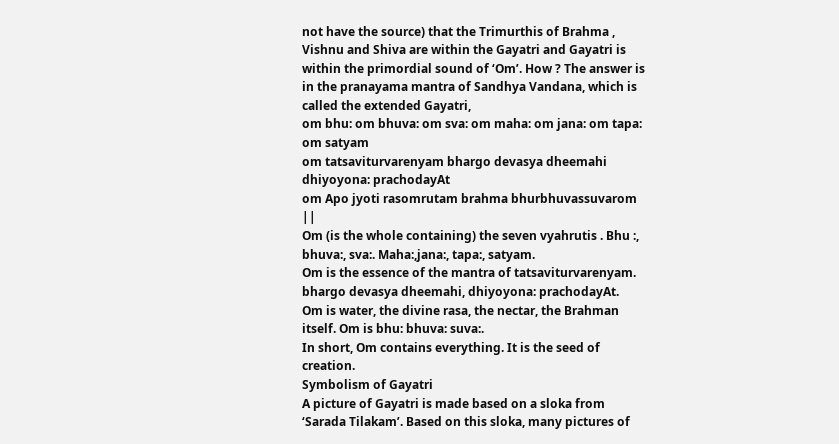not have the source) that the Trimurthis of Brahma , Vishnu and Shiva are within the Gayatri and Gayatri is within the primordial sound of ‘Om’. How ? The answer is in the pranayama mantra of Sandhya Vandana, which is called the extended Gayatri,
om bhu: om bhuva: om sva: om maha: om jana: om tapa: om satyam
om tatsaviturvarenyam bhargo devasya dheemahi dhiyoyona: prachodayAt
om Apo jyoti rasomrutam brahma bhurbhuvassuvarom ||
Om (is the whole containing) the seven vyahrutis . Bhu :, bhuva:, sva:. Maha:,jana:, tapa:, satyam.
Om is the essence of the mantra of tatsaviturvarenyam. bhargo devasya dheemahi, dhiyoyona: prachodayAt.
Om is water, the divine rasa, the nectar, the Brahman itself. Om is bhu: bhuva: suva:.
In short, Om contains everything. It is the seed of creation.
Symbolism of Gayatri
A picture of Gayatri is made based on a sloka from ‘Sarada Tilakam’. Based on this sloka, many pictures of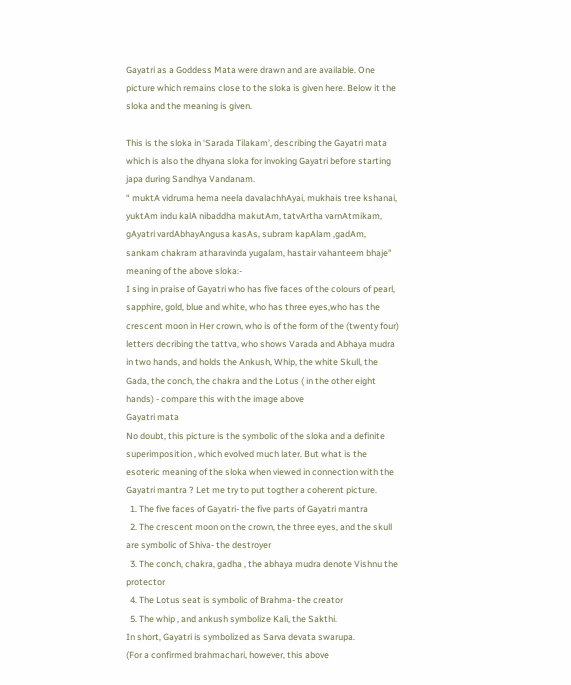Gayatri as a Goddess Mata were drawn and are available. One picture which remains close to the sloka is given here. Below it the sloka and the meaning is given.

This is the sloka in ‘Sarada Tilakam’, describing the Gayatri mata which is also the dhyana sloka for invoking Gayatri before starting japa during Sandhya Vandanam.
“ muktA vidruma hema neela davalachhAyai, mukhais tree kshanai,
yuktAm indu kalA nibaddha makutAm, tatvArtha varnAtmikam,
gAyatri vardAbhayAngusa kasAs, subram kapAlam ,gadAm,
sankam chakram atharavinda yugalam, hastair vahanteem bhaje"
meaning of the above sloka:-
I sing in praise of Gayatri who has five faces of the colours of pearl, sapphire, gold, blue and white, who has three eyes,who has the crescent moon in Her crown, who is of the form of the (twenty four) letters decribing the tattva, who shows Varada and Abhaya mudra in two hands, and holds the Ankush, Whip, the white Skull, the Gada, the conch, the chakra and the Lotus ( in the other eight hands) - compare this with the image above
Gayatri mata
No doubt, this picture is the symbolic of the sloka and a definite superimposition , which evolved much later. But what is the esoteric meaning of the sloka when viewed in connection with the Gayatri mantra ? Let me try to put togther a coherent picture.
  1. The five faces of Gayatri- the five parts of Gayatri mantra
  2. The crescent moon on the crown, the three eyes, and the skull are symbolic of Shiva- the destroyer
  3. The conch, chakra, gadha , the abhaya mudra denote Vishnu the protector
  4. The Lotus seat is symbolic of Brahma- the creator
  5. The whip , and ankush symbolize Kali, the Sakthi.
In short, Gayatri is symbolized as Sarva devata swarupa.
(For a confirmed brahmachari, however, this above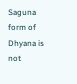Saguna form of Dhyana is not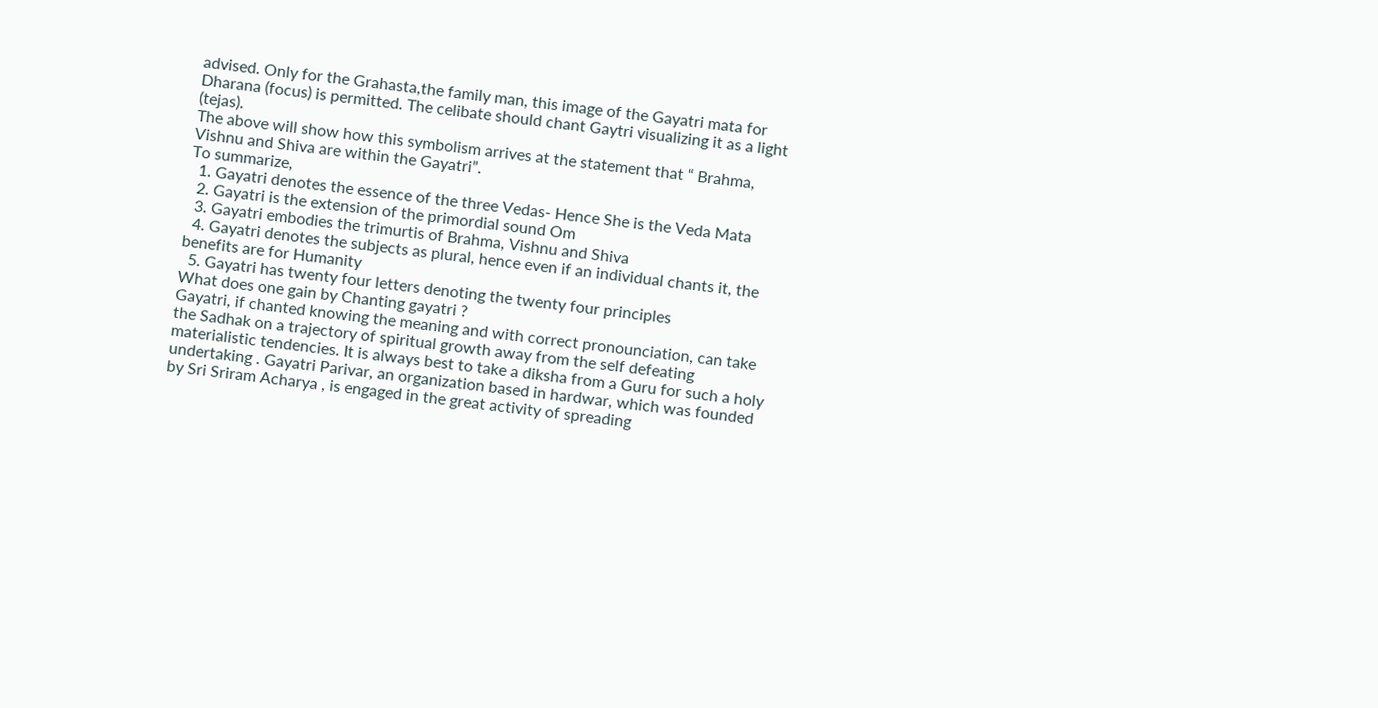advised. Only for the Grahasta,the family man, this image of the Gayatri mata for Dharana (focus) is permitted. The celibate should chant Gaytri visualizing it as a light (tejas).
The above will show how this symbolism arrives at the statement that “ Brahma, Vishnu and Shiva are within the Gayatri”.
To summarize,
  1. Gayatri denotes the essence of the three Vedas- Hence She is the Veda Mata
  2. Gayatri is the extension of the primordial sound Om
  3. Gayatri embodies the trimurtis of Brahma, Vishnu and Shiva
  4. Gayatri denotes the subjects as plural, hence even if an individual chants it, the benefits are for Humanity
  5. Gayatri has twenty four letters denoting the twenty four principles
What does one gain by Chanting gayatri ?
Gayatri, if chanted knowing the meaning and with correct pronounciation, can take the Sadhak on a trajectory of spiritual growth away from the self defeating materialistic tendencies. It is always best to take a diksha from a Guru for such a holy undertaking . Gayatri Parivar, an organization based in hardwar, which was founded by Sri Sriram Acharya , is engaged in the great activity of spreading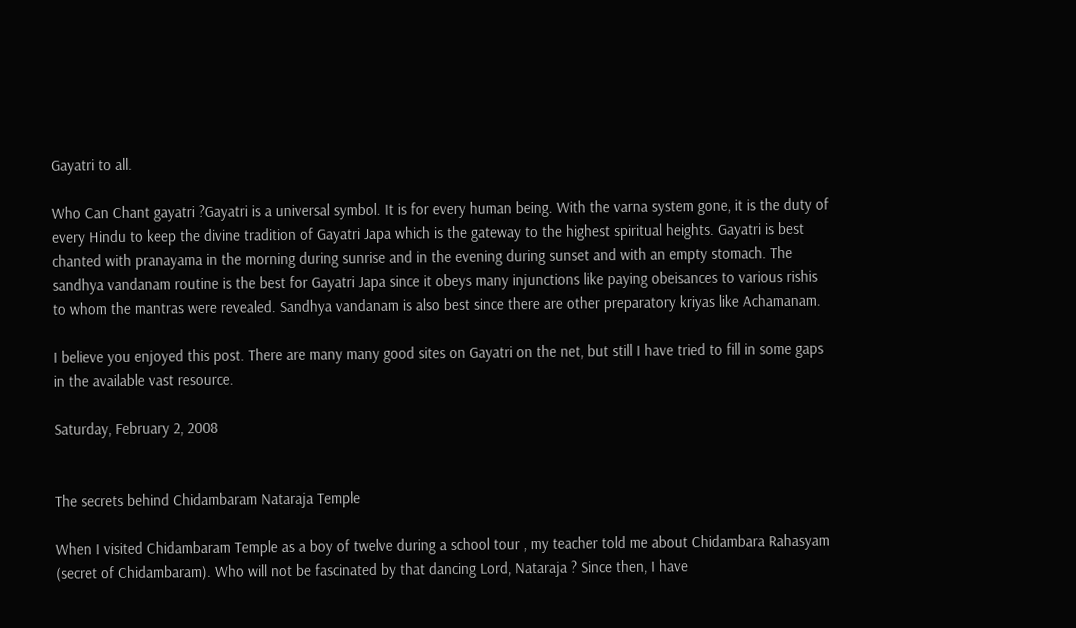Gayatri to all.

Who Can Chant gayatri ?Gayatri is a universal symbol. It is for every human being. With the varna system gone, it is the duty of every Hindu to keep the divine tradition of Gayatri Japa which is the gateway to the highest spiritual heights. Gayatri is best chanted with pranayama in the morning during sunrise and in the evening during sunset and with an empty stomach. The sandhya vandanam routine is the best for Gayatri Japa since it obeys many injunctions like paying obeisances to various rishis to whom the mantras were revealed. Sandhya vandanam is also best since there are other preparatory kriyas like Achamanam.

I believe you enjoyed this post. There are many many good sites on Gayatri on the net, but still I have tried to fill in some gaps in the available vast resource.

Saturday, February 2, 2008


The secrets behind Chidambaram Nataraja Temple

When I visited Chidambaram Temple as a boy of twelve during a school tour , my teacher told me about Chidambara Rahasyam (secret of Chidambaram). Who will not be fascinated by that dancing Lord, Nataraja ? Since then, I have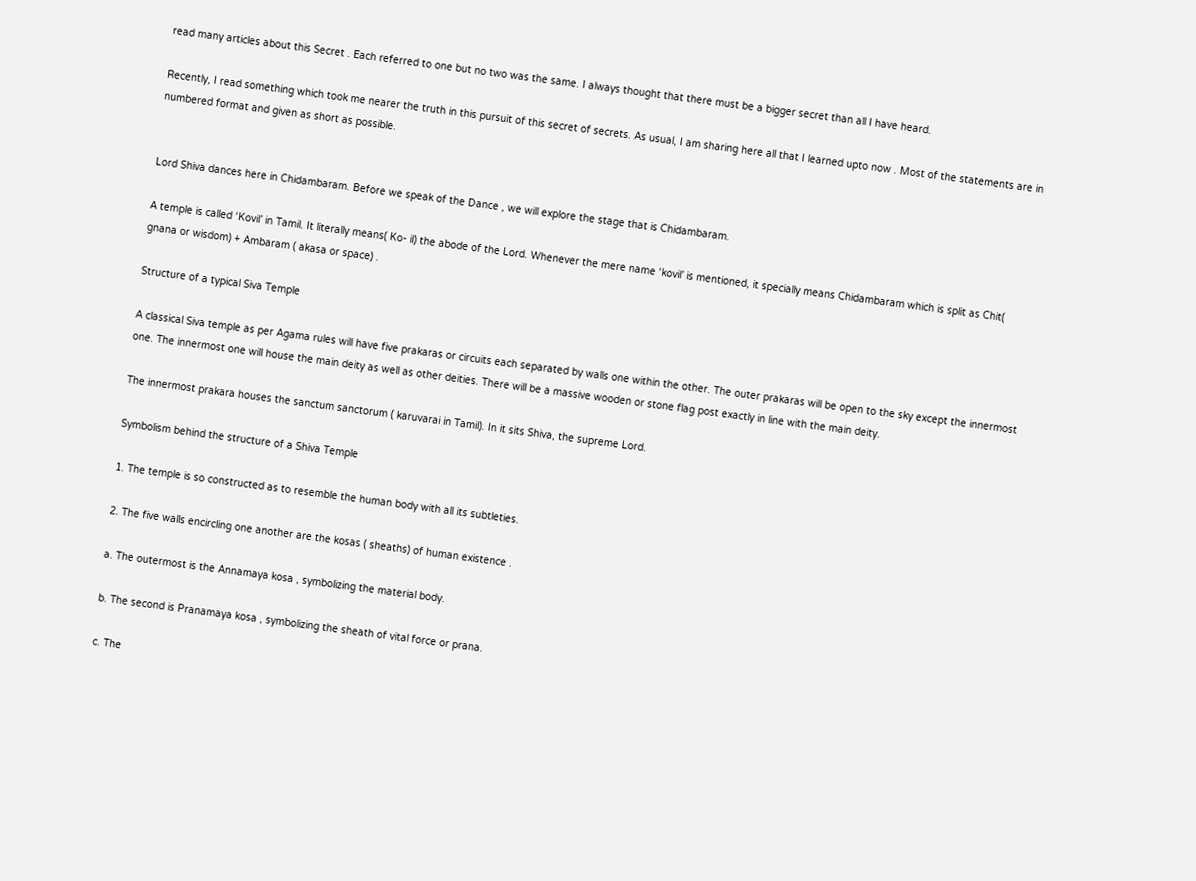read many articles about this Secret . Each referred to one but no two was the same. I always thought that there must be a bigger secret than all I have heard.

Recently, I read something which took me nearer the truth in this pursuit of this secret of secrets. As usual, I am sharing here all that I learned upto now . Most of the statements are in numbered format and given as short as possible.


Lord Shiva dances here in Chidambaram. Before we speak of the Dance , we will explore the stage that is Chidambaram.

A temple is called ‘Kovil’ in Tamil. It literally means( Ko- il) the abode of the Lord. Whenever the mere name ‘kovil’ is mentioned, it specially means Chidambaram which is split as Chit( gnana or wisdom) + Ambaram ( akasa or space) .

Structure of a typical Siva Temple

A classical Siva temple as per Agama rules will have five prakaras or circuits each separated by walls one within the other. The outer prakaras will be open to the sky except the innermost one. The innermost one will house the main deity as well as other deities. There will be a massive wooden or stone flag post exactly in line with the main deity.

The innermost prakara houses the sanctum sanctorum ( karuvarai in Tamil). In it sits Shiva, the supreme Lord.

Symbolism behind the structure of a Shiva Temple

1. The temple is so constructed as to resemble the human body with all its subtleties.

2. The five walls encircling one another are the kosas ( sheaths) of human existence .

a. The outermost is the Annamaya kosa , symbolizing the material body.

b. The second is Pranamaya kosa , symbolizing the sheath of vital force or prana.

c. The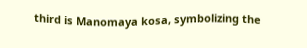third is Manomaya kosa, symbolizing the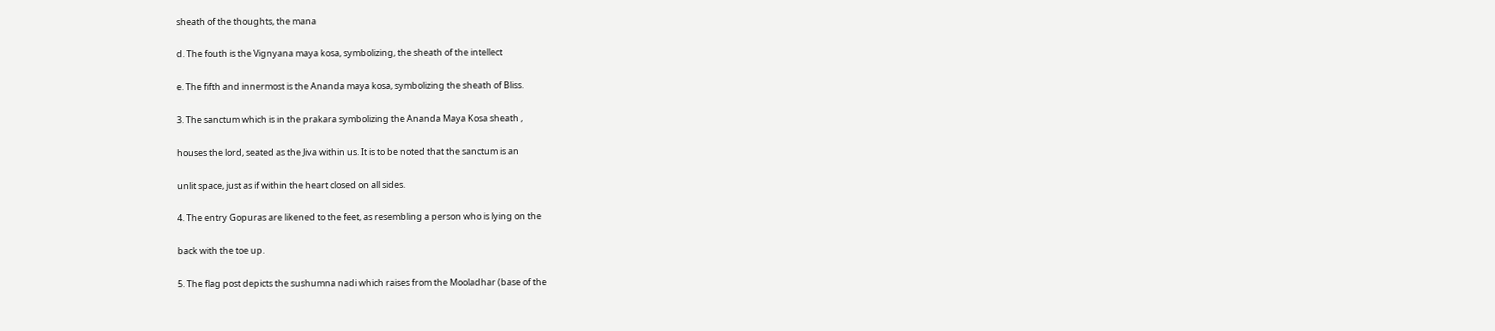sheath of the thoughts, the mana

d. The fouth is the Vignyana maya kosa, symbolizing, the sheath of the intellect

e. The fifth and innermost is the Ananda maya kosa, symbolizing the sheath of Bliss.

3. The sanctum which is in the prakara symbolizing the Ananda Maya Kosa sheath ,

houses the lord, seated as the Jiva within us. It is to be noted that the sanctum is an

unlit space, just as if within the heart closed on all sides.

4. The entry Gopuras are likened to the feet, as resembling a person who is lying on the

back with the toe up.

5. The flag post depicts the sushumna nadi which raises from the Mooladhar (base of the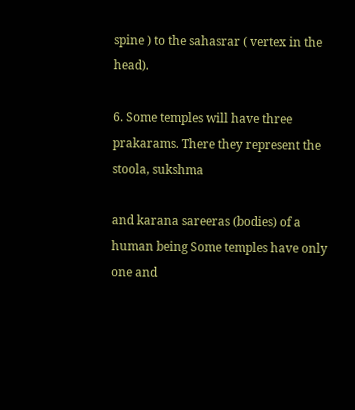spine ) to the sahasrar ( vertex in the head).

6. Some temples will have three prakarams. There they represent the stoola, sukshma

and karana sareeras (bodies) of a human being Some temples have only one and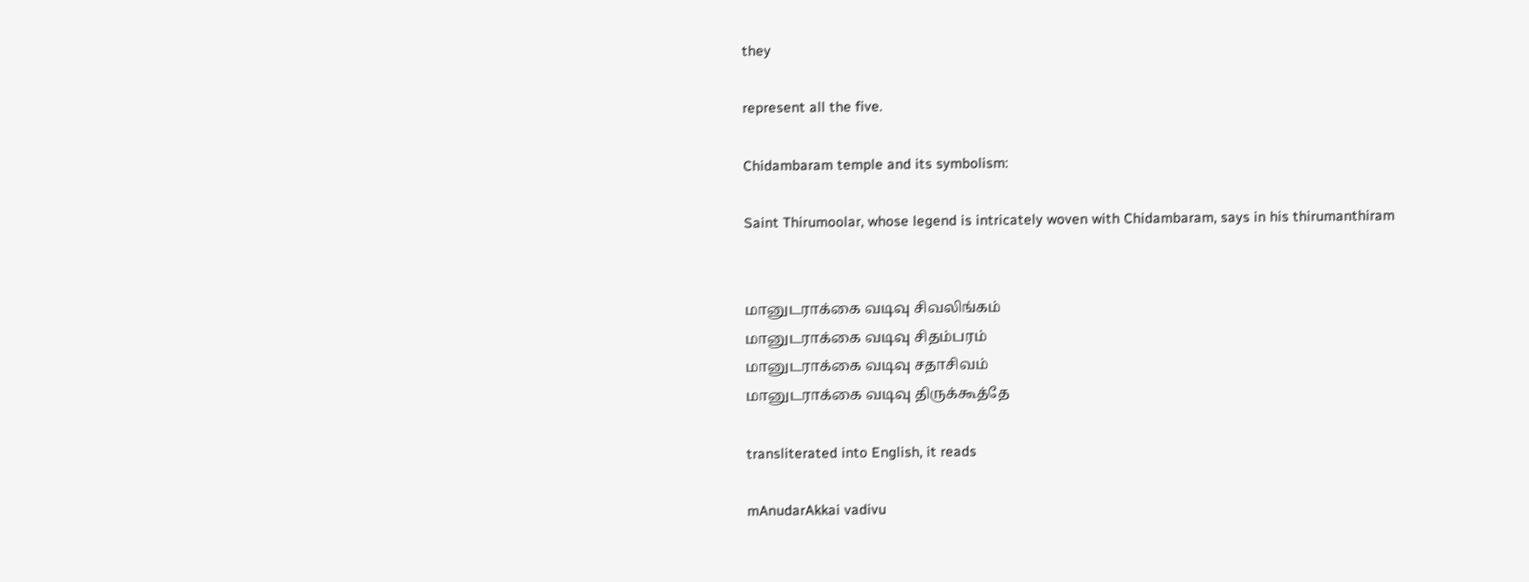they

represent all the five.

Chidambaram temple and its symbolism:

Saint Thirumoolar, whose legend is intricately woven with Chidambaram, says in his thirumanthiram


மானுடராக்கை வடிவு சிவலிங்கம்
மானுடராக்கை வடிவு சிதம்பரம்
மானுடராக்கை வடிவு சதாசிவம்
மானுடராக்கை வடிவு திருக்கூத்தே

transliterated into English, it reads

mAnudarAkkai vadivu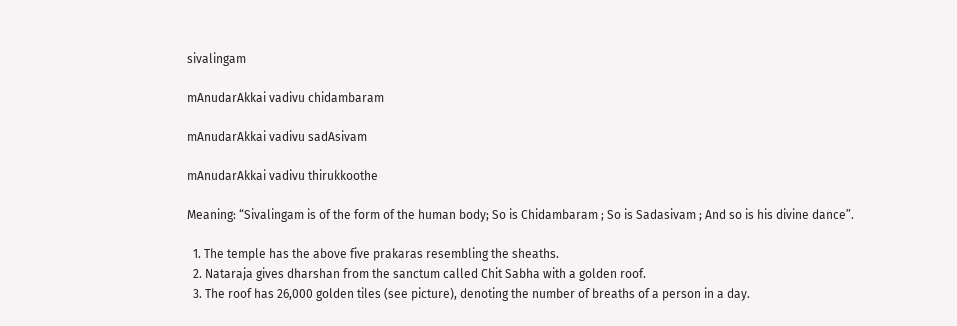sivalingam

mAnudarAkkai vadivu chidambaram

mAnudarAkkai vadivu sadAsivam

mAnudarAkkai vadivu thirukkoothe

Meaning: “Sivalingam is of the form of the human body; So is Chidambaram ; So is Sadasivam ; And so is his divine dance”.

  1. The temple has the above five prakaras resembling the sheaths.
  2. Nataraja gives dharshan from the sanctum called Chit Sabha with a golden roof.
  3. The roof has 26,000 golden tiles (see picture), denoting the number of breaths of a person in a day.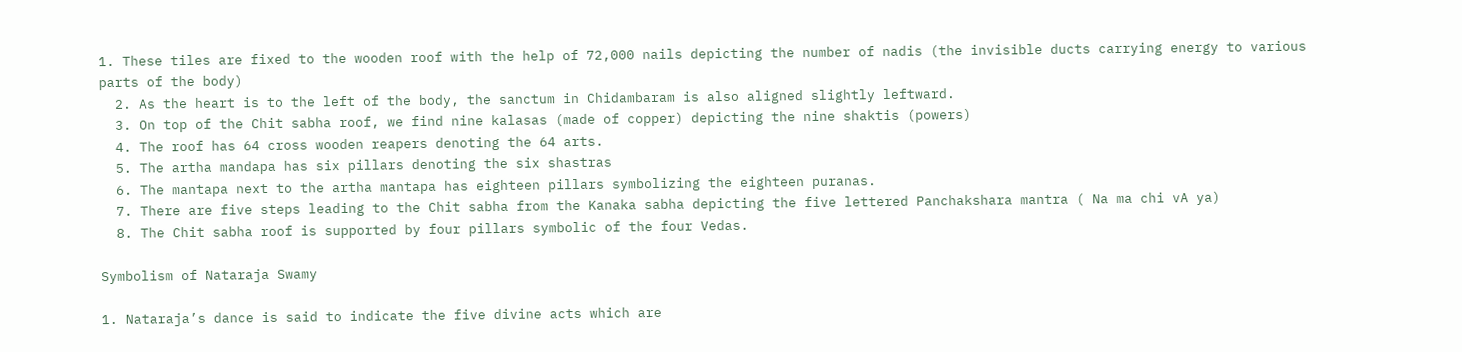1. These tiles are fixed to the wooden roof with the help of 72,000 nails depicting the number of nadis (the invisible ducts carrying energy to various parts of the body)
  2. As the heart is to the left of the body, the sanctum in Chidambaram is also aligned slightly leftward.
  3. On top of the Chit sabha roof, we find nine kalasas (made of copper) depicting the nine shaktis (powers)
  4. The roof has 64 cross wooden reapers denoting the 64 arts.
  5. The artha mandapa has six pillars denoting the six shastras
  6. The mantapa next to the artha mantapa has eighteen pillars symbolizing the eighteen puranas.
  7. There are five steps leading to the Chit sabha from the Kanaka sabha depicting the five lettered Panchakshara mantra ( Na ma chi vA ya)
  8. The Chit sabha roof is supported by four pillars symbolic of the four Vedas.

Symbolism of Nataraja Swamy

1. Nataraja’s dance is said to indicate the five divine acts which are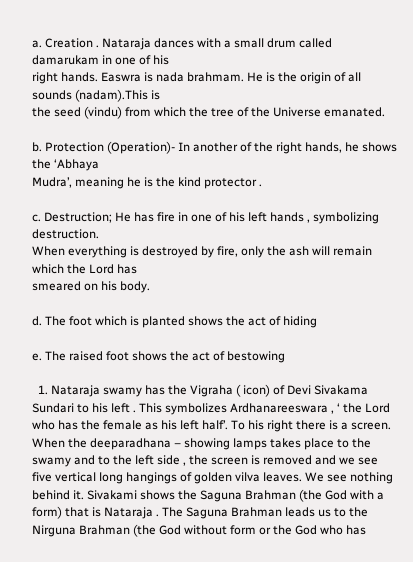a. Creation . Nataraja dances with a small drum called damarukam in one of his
right hands. Easwra is nada brahmam. He is the origin of all sounds (nadam).This is
the seed (vindu) from which the tree of the Universe emanated.

b. Protection (Operation)- In another of the right hands, he shows the ‘Abhaya
Mudra’, meaning he is the kind protector .

c. Destruction; He has fire in one of his left hands , symbolizing destruction.
When everything is destroyed by fire, only the ash will remain which the Lord has
smeared on his body.

d. The foot which is planted shows the act of hiding

e. The raised foot shows the act of bestowing

  1. Nataraja swamy has the Vigraha ( icon) of Devi Sivakama Sundari to his left . This symbolizes Ardhanareeswara , ‘ the Lord who has the female as his left half’. To his right there is a screen. When the deeparadhana – showing lamps takes place to the swamy and to the left side , the screen is removed and we see five vertical long hangings of golden vilva leaves. We see nothing behind it. Sivakami shows the Saguna Brahman (the God with a form) that is Nataraja . The Saguna Brahman leads us to the Nirguna Brahman (the God without form or the God who has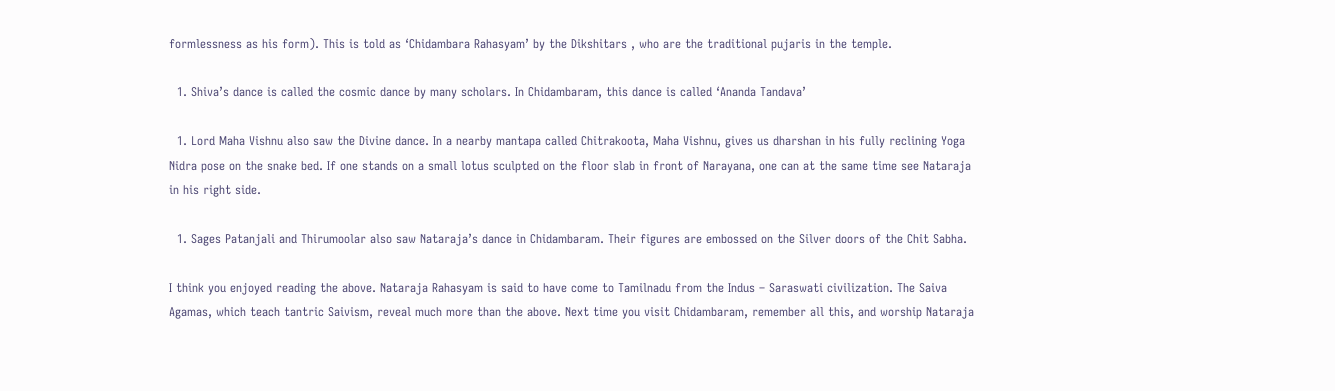formlessness as his form). This is told as ‘Chidambara Rahasyam’ by the Dikshitars , who are the traditional pujaris in the temple.

  1. Shiva’s dance is called the cosmic dance by many scholars. In Chidambaram, this dance is called ‘Ananda Tandava’

  1. Lord Maha Vishnu also saw the Divine dance. In a nearby mantapa called Chitrakoota, Maha Vishnu, gives us dharshan in his fully reclining Yoga Nidra pose on the snake bed. If one stands on a small lotus sculpted on the floor slab in front of Narayana, one can at the same time see Nataraja in his right side.

  1. Sages Patanjali and Thirumoolar also saw Nataraja’s dance in Chidambaram. Their figures are embossed on the Silver doors of the Chit Sabha.

I think you enjoyed reading the above. Nataraja Rahasyam is said to have come to Tamilnadu from the Indus – Saraswati civilization. The Saiva Agamas, which teach tantric Saivism, reveal much more than the above. Next time you visit Chidambaram, remember all this, and worship Nataraja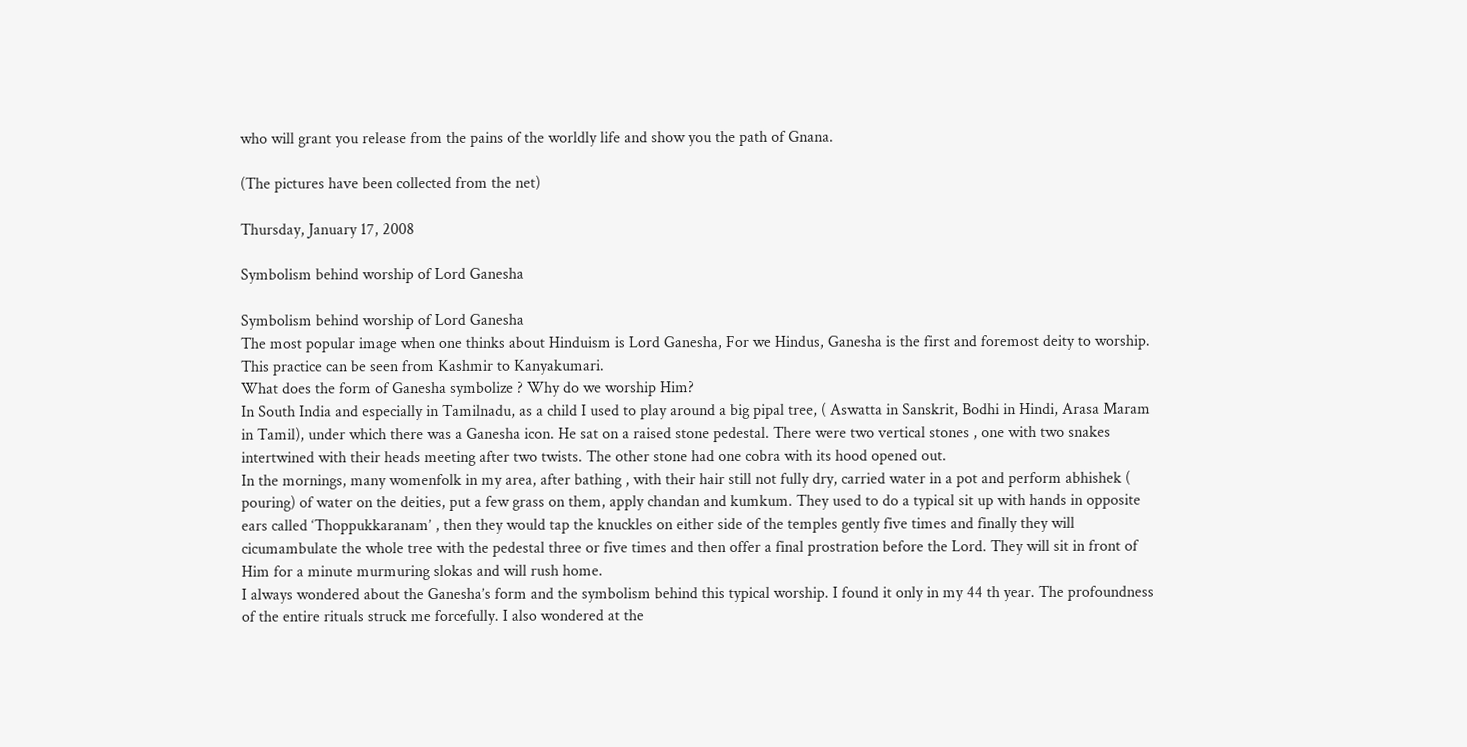who will grant you release from the pains of the worldly life and show you the path of Gnana.

(The pictures have been collected from the net)

Thursday, January 17, 2008

Symbolism behind worship of Lord Ganesha

Symbolism behind worship of Lord Ganesha
The most popular image when one thinks about Hinduism is Lord Ganesha, For we Hindus, Ganesha is the first and foremost deity to worship. This practice can be seen from Kashmir to Kanyakumari.
What does the form of Ganesha symbolize ? Why do we worship Him?
In South India and especially in Tamilnadu, as a child I used to play around a big pipal tree, ( Aswatta in Sanskrit, Bodhi in Hindi, Arasa Maram in Tamil), under which there was a Ganesha icon. He sat on a raised stone pedestal. There were two vertical stones , one with two snakes intertwined with their heads meeting after two twists. The other stone had one cobra with its hood opened out.
In the mornings, many womenfolk in my area, after bathing , with their hair still not fully dry, carried water in a pot and perform abhishek ( pouring) of water on the deities, put a few grass on them, apply chandan and kumkum. They used to do a typical sit up with hands in opposite ears called ‘Thoppukkaranam’ , then they would tap the knuckles on either side of the temples gently five times and finally they will cicumambulate the whole tree with the pedestal three or five times and then offer a final prostration before the Lord. They will sit in front of Him for a minute murmuring slokas and will rush home.
I always wondered about the Ganesha’s form and the symbolism behind this typical worship. I found it only in my 44 th year. The profoundness of the entire rituals struck me forcefully. I also wondered at the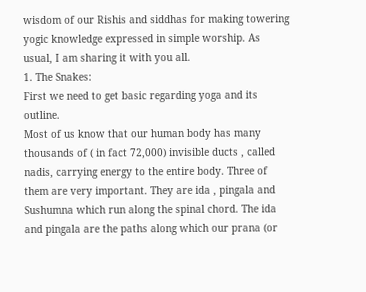wisdom of our Rishis and siddhas for making towering yogic knowledge expressed in simple worship. As usual, I am sharing it with you all.
1. The Snakes:
First we need to get basic regarding yoga and its outline.
Most of us know that our human body has many thousands of ( in fact 72,000) invisible ducts , called nadis, carrying energy to the entire body. Three of them are very important. They are ida , pingala and Sushumna which run along the spinal chord. The ida and pingala are the paths along which our prana (or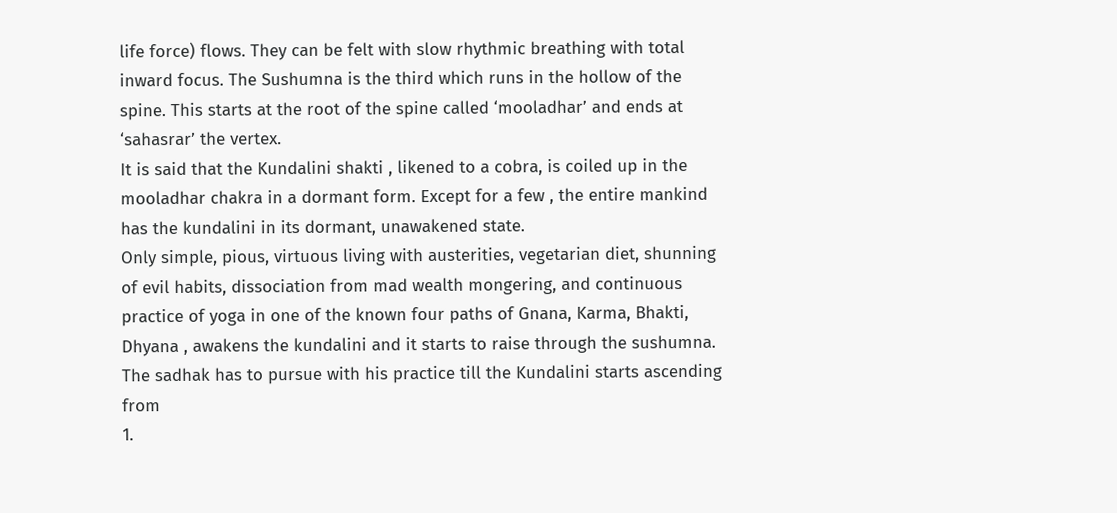life force) flows. They can be felt with slow rhythmic breathing with total inward focus. The Sushumna is the third which runs in the hollow of the spine. This starts at the root of the spine called ‘mooladhar’ and ends at ‘sahasrar’ the vertex.
It is said that the Kundalini shakti , likened to a cobra, is coiled up in the mooladhar chakra in a dormant form. Except for a few , the entire mankind has the kundalini in its dormant, unawakened state.
Only simple, pious, virtuous living with austerities, vegetarian diet, shunning of evil habits, dissociation from mad wealth mongering, and continuous practice of yoga in one of the known four paths of Gnana, Karma, Bhakti, Dhyana , awakens the kundalini and it starts to raise through the sushumna.
The sadhak has to pursue with his practice till the Kundalini starts ascending from
1.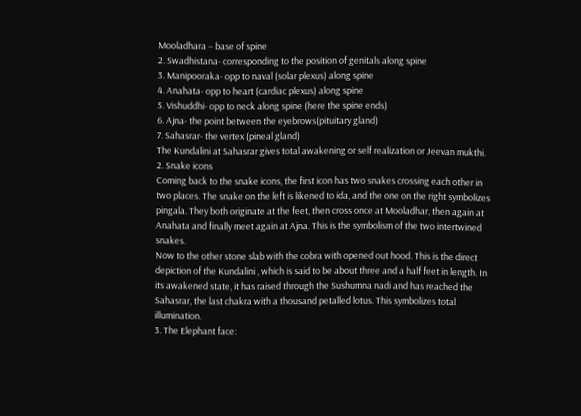Mooladhara – base of spine
2. Swadhistana- corresponding to the position of genitals along spine
3. Manipooraka- opp to naval (solar plexus) along spine
4. Anahata- opp to heart (cardiac plexus) along spine
5. Vishuddhi- opp to neck along spine (here the spine ends)
6. Ajna- the point between the eyebrows(pituitary gland)
7. Sahasrar- the vertex (pineal gland)
The Kundalini at Sahasrar gives total awakening or self realization or Jeevan mukthi.
2. Snake icons
Coming back to the snake icons, the first icon has two snakes crossing each other in two places. The snake on the left is likened to ida, and the one on the right symbolizes pingala. They both originate at the feet, then cross once at Mooladhar, then again at Anahata and finally meet again at Ajna. This is the symbolism of the two intertwined snakes.
Now to the other stone slab with the cobra with opened out hood. This is the direct depiction of the Kundalini , which is said to be about three and a half feet in length. In its awakened state, it has raised through the Sushumna nadi and has reached the Sahasrar, the last chakra with a thousand petalled lotus. This symbolizes total illumination.
3. The Elephant face: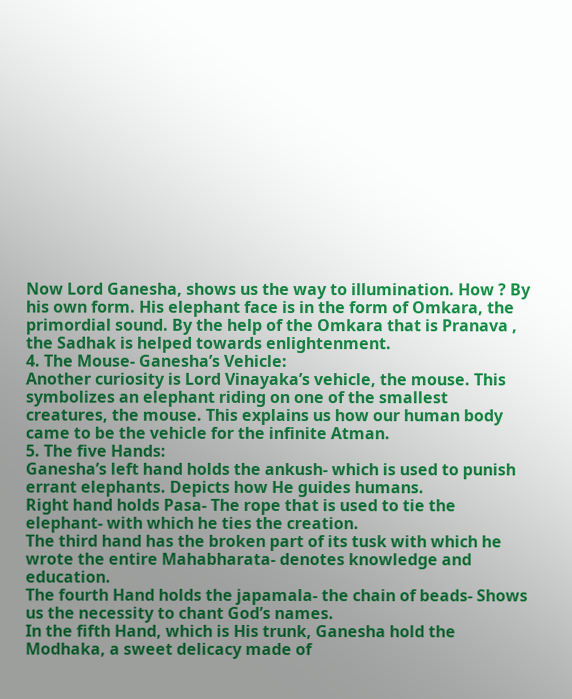Now Lord Ganesha, shows us the way to illumination. How ? By his own form. His elephant face is in the form of Omkara, the primordial sound. By the help of the Omkara that is Pranava , the Sadhak is helped towards enlightenment.
4. The Mouse- Ganesha’s Vehicle:
Another curiosity is Lord Vinayaka’s vehicle, the mouse. This symbolizes an elephant riding on one of the smallest creatures, the mouse. This explains us how our human body came to be the vehicle for the infinite Atman.
5. The five Hands:
Ganesha’s left hand holds the ankush- which is used to punish errant elephants. Depicts how He guides humans.
Right hand holds Pasa- The rope that is used to tie the elephant- with which he ties the creation.
The third hand has the broken part of its tusk with which he wrote the entire Mahabharata- denotes knowledge and education.
The fourth Hand holds the japamala- the chain of beads- Shows us the necessity to chant God’s names.
In the fifth Hand, which is His trunk, Ganesha hold the Modhaka, a sweet delicacy made of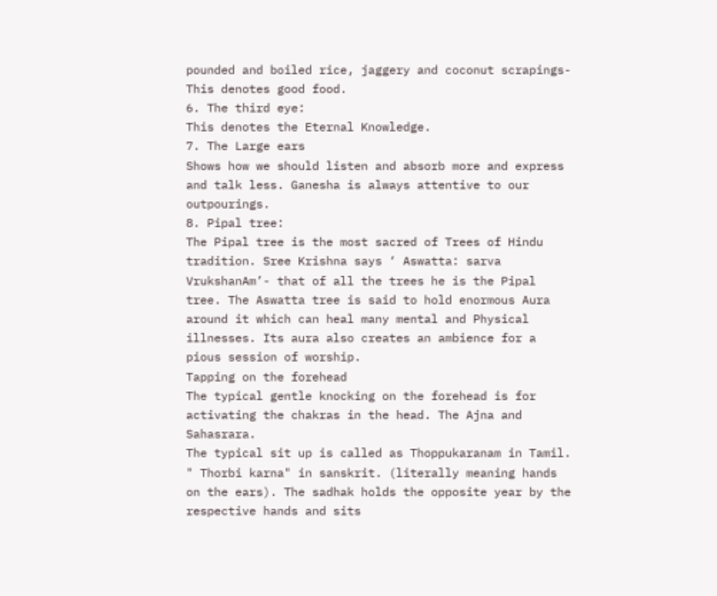pounded and boiled rice, jaggery and coconut scrapings- This denotes good food.
6. The third eye:
This denotes the Eternal Knowledge.
7. The Large ears
Shows how we should listen and absorb more and express and talk less. Ganesha is always attentive to our outpourings.
8. Pipal tree:
The Pipal tree is the most sacred of Trees of Hindu tradition. Sree Krishna says ‘ Aswatta: sarva VrukshanAm’- that of all the trees he is the Pipal tree. The Aswatta tree is said to hold enormous Aura around it which can heal many mental and Physical illnesses. Its aura also creates an ambience for a pious session of worship.
Tapping on the forehead
The typical gentle knocking on the forehead is for activating the chakras in the head. The Ajna and Sahasrara.
The typical sit up is called as Thoppukaranam in Tamil. " Thorbi karna" in sanskrit. (literally meaning hands on the ears). The sadhak holds the opposite year by the respective hands and sits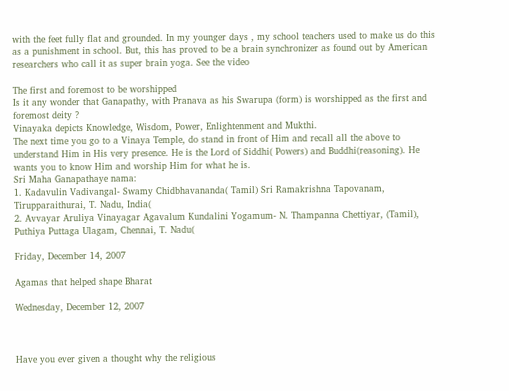with the feet fully flat and grounded. In my younger days , my school teachers used to make us do this as a punishment in school. But, this has proved to be a brain synchronizer as found out by American researchers who call it as super brain yoga. See the video

The first and foremost to be worshipped
Is it any wonder that Ganapathy, with Pranava as his Swarupa (form) is worshipped as the first and foremost deity ?
Vinayaka depicts Knowledge, Wisdom, Power, Enlightenment and Mukthi.
The next time you go to a Vinaya Temple, do stand in front of Him and recall all the above to understand Him in His very presence. He is the Lord of Siddhi( Powers) and Buddhi(reasoning). He wants you to know Him and worship Him for what he is.
Sri Maha Ganapathaye nama:
1. Kadavulin Vadivangal- Swamy Chidbhavananda( Tamil) Sri Ramakrishna Tapovanam, Tirupparaithurai, T. Nadu, India(
2. Avvayar Aruliya Vinayagar Agavalum Kundalini Yogamum- N. Thampanna Chettiyar, (Tamil), Puthiya Puttaga Ulagam, Chennai, T. Nadu(

Friday, December 14, 2007

Agamas that helped shape Bharat

Wednesday, December 12, 2007



Have you ever given a thought why the religious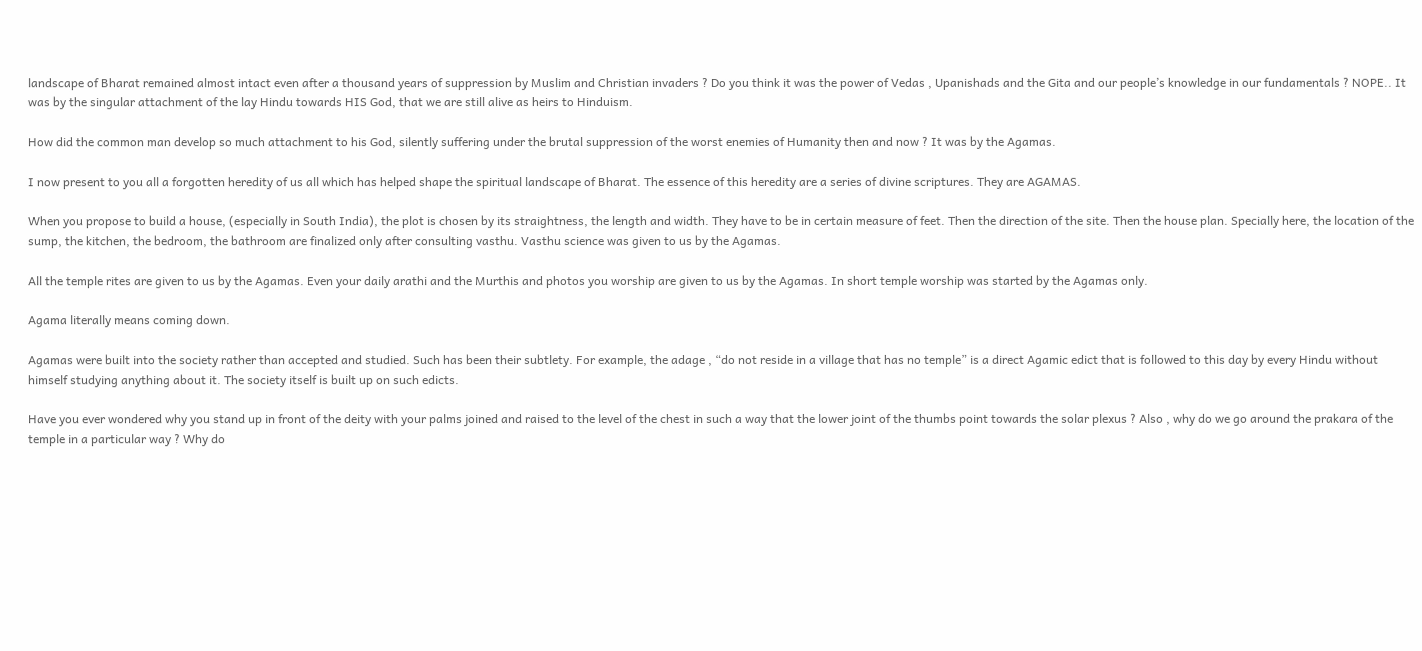landscape of Bharat remained almost intact even after a thousand years of suppression by Muslim and Christian invaders ? Do you think it was the power of Vedas , Upanishads and the Gita and our people’s knowledge in our fundamentals ? NOPE.. It was by the singular attachment of the lay Hindu towards HIS God, that we are still alive as heirs to Hinduism.

How did the common man develop so much attachment to his God, silently suffering under the brutal suppression of the worst enemies of Humanity then and now ? It was by the Agamas.

I now present to you all a forgotten heredity of us all which has helped shape the spiritual landscape of Bharat. The essence of this heredity are a series of divine scriptures. They are AGAMAS.

When you propose to build a house, (especially in South India), the plot is chosen by its straightness, the length and width. They have to be in certain measure of feet. Then the direction of the site. Then the house plan. Specially here, the location of the sump, the kitchen, the bedroom, the bathroom are finalized only after consulting vasthu. Vasthu science was given to us by the Agamas.

All the temple rites are given to us by the Agamas. Even your daily arathi and the Murthis and photos you worship are given to us by the Agamas. In short temple worship was started by the Agamas only.

Agama literally means coming down.

Agamas were built into the society rather than accepted and studied. Such has been their subtlety. For example, the adage , “do not reside in a village that has no temple” is a direct Agamic edict that is followed to this day by every Hindu without himself studying anything about it. The society itself is built up on such edicts.

Have you ever wondered why you stand up in front of the deity with your palms joined and raised to the level of the chest in such a way that the lower joint of the thumbs point towards the solar plexus ? Also , why do we go around the prakara of the temple in a particular way ? Why do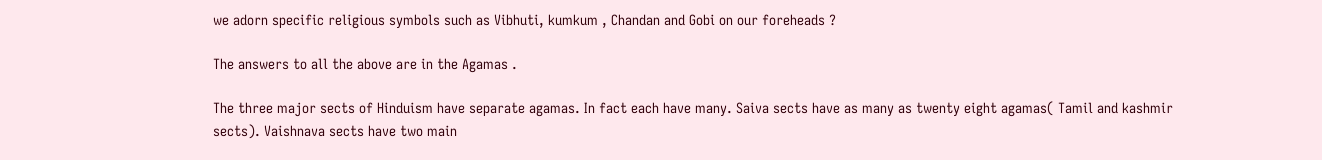we adorn specific religious symbols such as Vibhuti, kumkum , Chandan and Gobi on our foreheads ?

The answers to all the above are in the Agamas .

The three major sects of Hinduism have separate agamas. In fact each have many. Saiva sects have as many as twenty eight agamas( Tamil and kashmir sects). Vaishnava sects have two main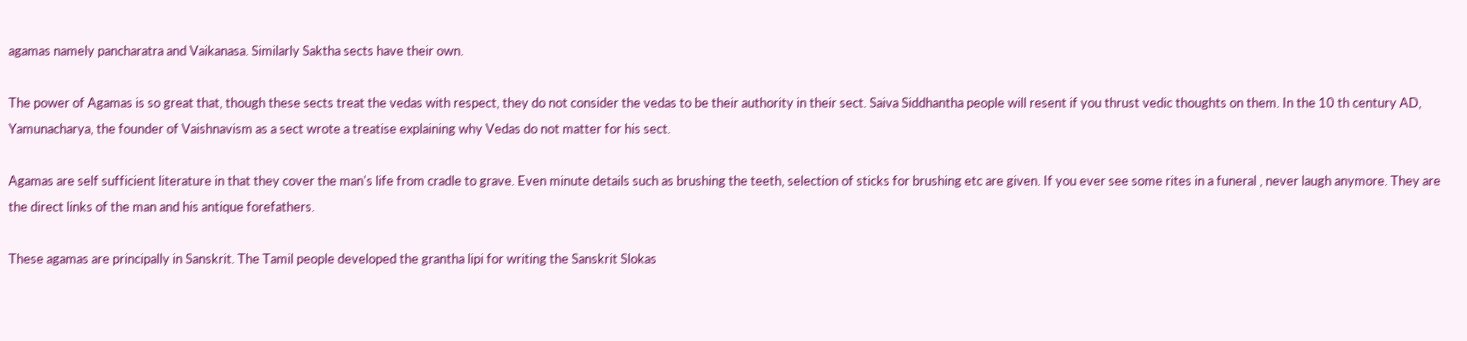agamas namely pancharatra and Vaikanasa. Similarly Saktha sects have their own.

The power of Agamas is so great that, though these sects treat the vedas with respect, they do not consider the vedas to be their authority in their sect. Saiva Siddhantha people will resent if you thrust vedic thoughts on them. In the 10 th century AD, Yamunacharya, the founder of Vaishnavism as a sect wrote a treatise explaining why Vedas do not matter for his sect.

Agamas are self sufficient literature in that they cover the man's life from cradle to grave. Even minute details such as brushing the teeth, selection of sticks for brushing etc are given. If you ever see some rites in a funeral , never laugh anymore. They are the direct links of the man and his antique forefathers.

These agamas are principally in Sanskrit. The Tamil people developed the grantha lipi for writing the Sanskrit Slokas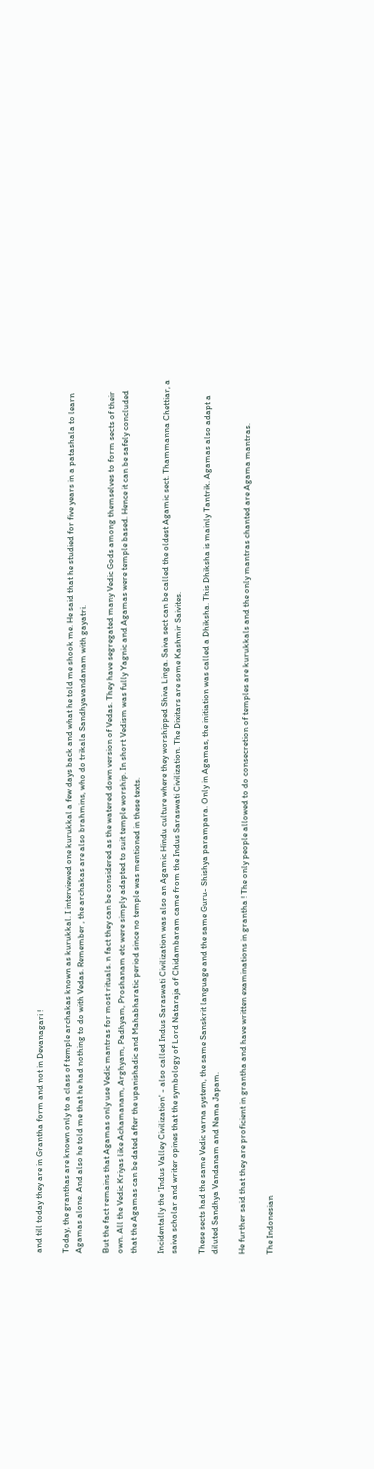and till today they are in Grantha form and not in Devanagari !

Today, the granthas are known only to a class of temple archakas known as kurukkal. I interviewed one kurukkal a few days back and what he told me shook me. He said that he studied for five years in a patashala to learn Agamas alone. And also he told me that he had nothing to do with Vedas. Remember , the archakas are also brahmins, who do trikala Sandhyavandanam with gayatri.

But the fact remains that Agamas only use Vedic mantras for most rituals. n fact they can be considered as the watered down version of Vedas. They have segregated many Vedic Gods among themselves to form sects of their own. All the Vedic Kriyas like Achamanam, Arghyam, Padhyam, Proshanam etc were simply adapted to suit temple worship. In short Vedism was fully Yagnic and Agamas were temple based. Hence it can be safely concluded that the Agamas can be dated after the upanishadic and Mahabharatic period since no temple was mentioned in these texts.

Incidentally the 'Indus Valley Civilization' - also called Indus Saraswati Civilization was also an Agamic Hindu culture where they worshipped Shiva Linga. Saiva sect can be called the oldest Agamic sect. Thammanna Chettiar, a saiva scholar and writer opines that the symbology of Lord Nataraja of Chidambaram came from the Indus Saraswati Civilization. The Dixitars are some Kashmir Saivites.

These sects had the same Vedic varna system, the same Sanskrit language and the same Guru- Shishya parampara. Only in Agamas, the initiation was called a Dhiksha. This Dhiksha is mainly Tantrik. Agamas also adapt a diluted Sandhya Vandanam and Nama Japam.

He further said that they are proficient in grantha and have written examinations in grantha ! The only people allowed to do consecretion of temples are kurukkals and the only mantras chanted are Agama mantras.

The Indonesian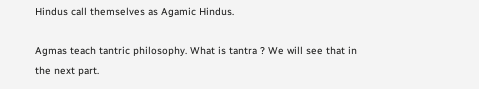Hindus call themselves as Agamic Hindus.

Agmas teach tantric philosophy. What is tantra ? We will see that in the next part.